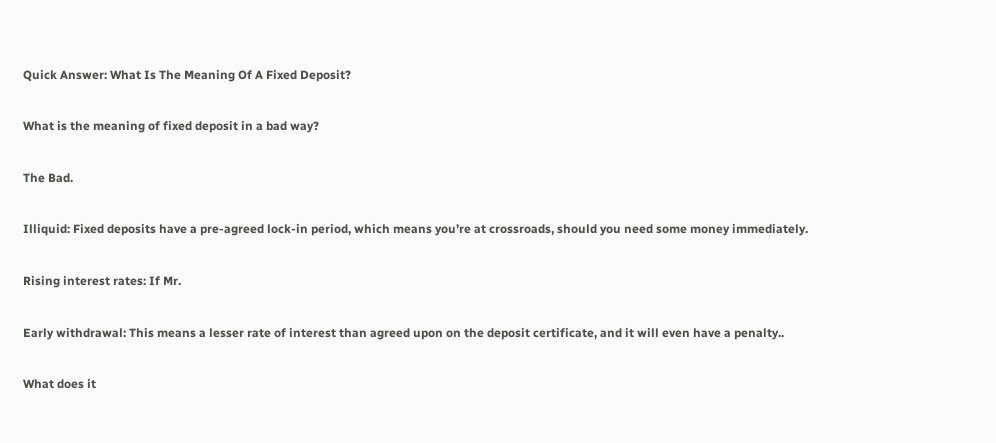Quick Answer: What Is The Meaning Of A Fixed Deposit?

What is the meaning of fixed deposit in a bad way?

The Bad.

Illiquid: Fixed deposits have a pre-agreed lock-in period, which means you’re at crossroads, should you need some money immediately.

Rising interest rates: If Mr.

Early withdrawal: This means a lesser rate of interest than agreed upon on the deposit certificate, and it will even have a penalty..

What does it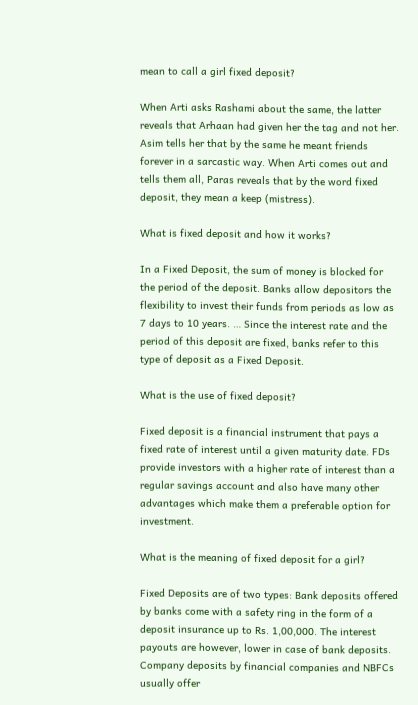mean to call a girl fixed deposit?

When Arti asks Rashami about the same, the latter reveals that Arhaan had given her the tag and not her. Asim tells her that by the same he meant friends forever in a sarcastic way. When Arti comes out and tells them all, Paras reveals that by the word fixed deposit, they mean a keep (mistress).

What is fixed deposit and how it works?

In a Fixed Deposit, the sum of money is blocked for the period of the deposit. Banks allow depositors the flexibility to invest their funds from periods as low as 7 days to 10 years. … Since the interest rate and the period of this deposit are fixed, banks refer to this type of deposit as a Fixed Deposit.

What is the use of fixed deposit?

Fixed deposit is a financial instrument that pays a fixed rate of interest until a given maturity date. FDs provide investors with a higher rate of interest than a regular savings account and also have many other advantages which make them a preferable option for investment.

What is the meaning of fixed deposit for a girl?

Fixed Deposits are of two types: Bank deposits offered by banks come with a safety ring in the form of a deposit insurance up to Rs. 1,00,000. The interest payouts are however, lower in case of bank deposits. Company deposits by financial companies and NBFCs usually offer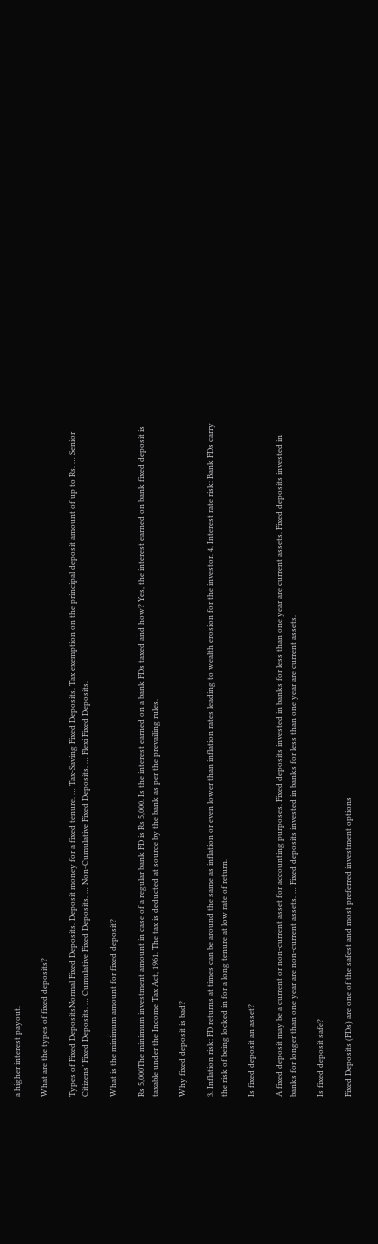a higher interest payout.

What are the types of fixed deposits?

Types of Fixed DepositsNormal Fixed Deposits. Deposit money for a fixed tenure. … Tax-Saving Fixed Deposits. Tax exemption on the principal deposit amount of up to Rs. … Senior Citizens’ Fixed Deposits. … Cumulative Fixed Deposits. … Non-Cumulative Fixed Deposits. … Flexi Fixed Deposits.

What is the minimum amount for fixed deposit?

Rs 5,000The minimum investment amount in case of a regular bank FD is Rs 5,000. Is the interest earned on a bank FDs taxed and how? Yes, the interest earned on bank fixed deposit is taxable under the Income Tax Act, 1961. The tax is deducted at source by the bank as per the prevailing rules.

Why fixed deposit is bad?

3. Inflation risk: FD returns at times can be around the same as inflation or even lower than inflation rates leading to wealth erosion for the investor. 4. Interest rate risk: Bank FDs carry the risk of being locked in for a long tenure at low rate of return.

Is fixed deposit an asset?

A fixed deposit may be a current or non-current asset for accounting purposes. Fixed deposits invested in banks for less than one year are current assets. Fixed deposits invested in banks for longer than one year are non-current assets. … Fixed deposits invested in banks for less than one year are current assets.

Is fixed deposit safe?

Fixed Deposits (FDs) are one of the safest and most preferred investment options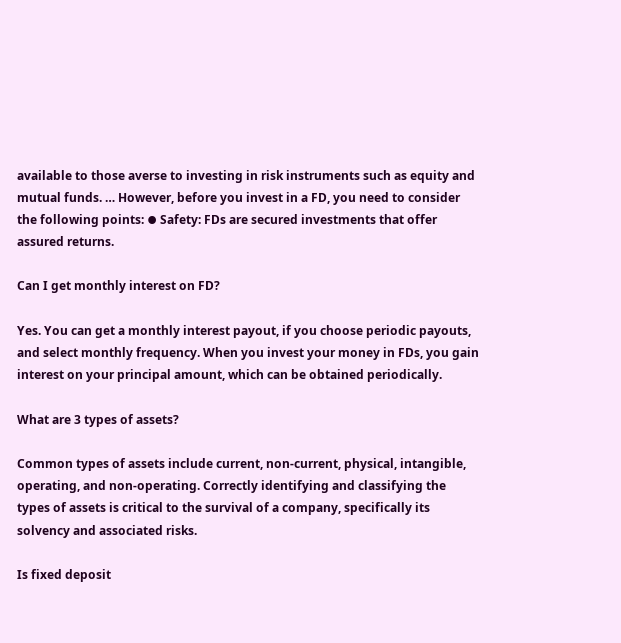available to those averse to investing in risk instruments such as equity and mutual funds. … However, before you invest in a FD, you need to consider the following points: ⦁ Safety: FDs are secured investments that offer assured returns.

Can I get monthly interest on FD?

Yes. You can get a monthly interest payout, if you choose periodic payouts, and select monthly frequency. When you invest your money in FDs, you gain interest on your principal amount, which can be obtained periodically.

What are 3 types of assets?

Common types of assets include current, non-current, physical, intangible, operating, and non-operating. Correctly identifying and classifying the types of assets is critical to the survival of a company, specifically its solvency and associated risks.

Is fixed deposit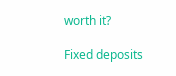worth it?

Fixed deposits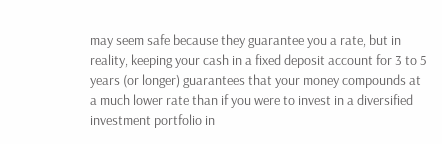may seem safe because they guarantee you a rate, but in reality, keeping your cash in a fixed deposit account for 3 to 5 years (or longer) guarantees that your money compounds at a much lower rate than if you were to invest in a diversified investment portfolio in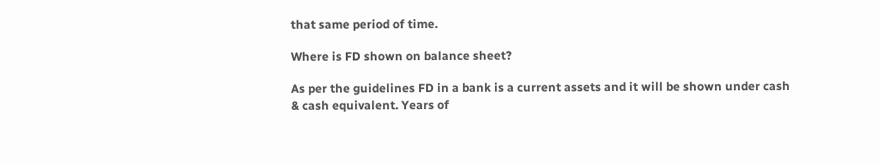that same period of time.

Where is FD shown on balance sheet?

As per the guidelines FD in a bank is a current assets and it will be shown under cash & cash equivalent. Years of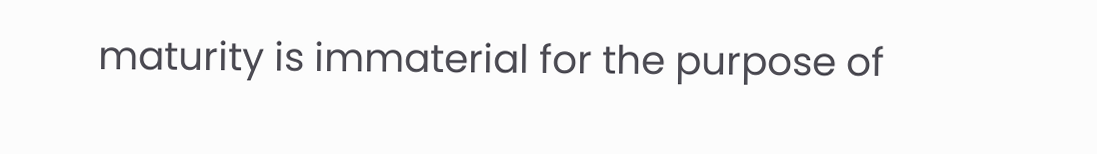maturity is immaterial for the purpose of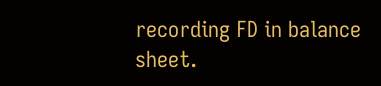recording FD in balance sheet.